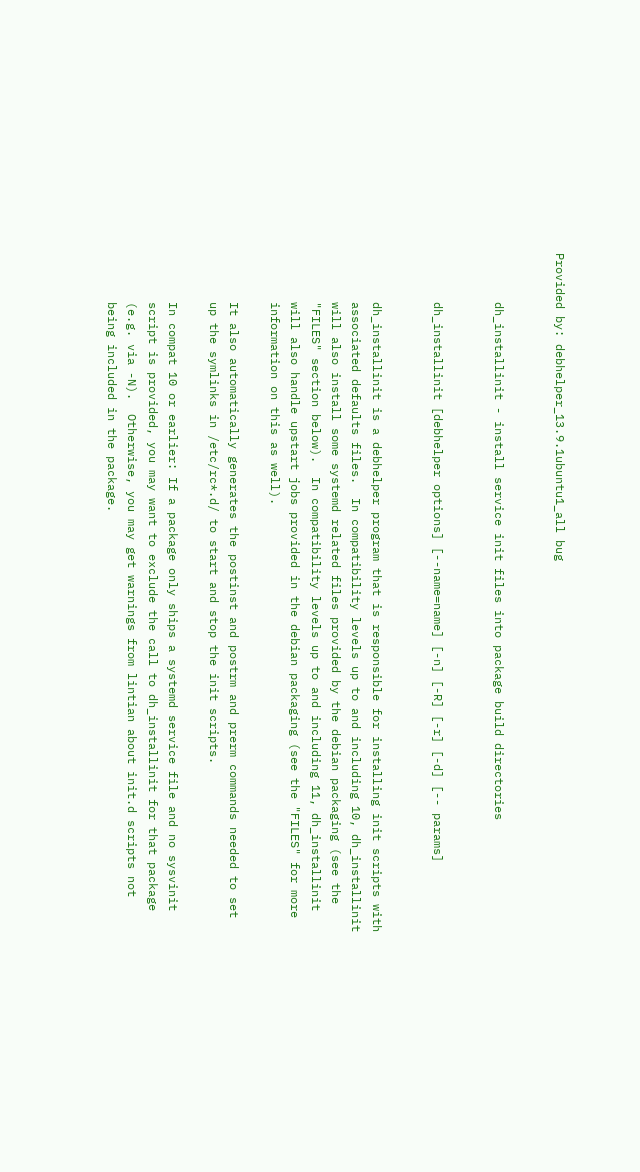Provided by: debhelper_13.9.1ubuntu1_all bug


       dh_installinit - install service init files into package build directories


       dh_installinit [debhelper options] [--name=name] [-n] [-R] [-r] [-d] [-- params]


       dh_installinit is a debhelper program that is responsible for installing init scripts with
       associated defaults files.  In compatibility levels up to and including 10, dh_installinit
       will also install some systemd related files provided by the debian packaging (see the
       "FILES" section below).  In compatibility levels up to and including 11, dh_installinit
       will also handle upstart jobs provided in the debian packaging (see the "FILES" for more
       information on this as well).

       It also automatically generates the postinst and postrm and prerm commands needed to set
       up the symlinks in /etc/rc*.d/ to start and stop the init scripts.

       In compat 10 or earlier: If a package only ships a systemd service file and no sysvinit
       script is provided, you may want to exclude the call to dh_installinit for that package
       (e.g. via -N).  Otherwise, you may get warnings from lintian about init.d scripts not
       being included in the package.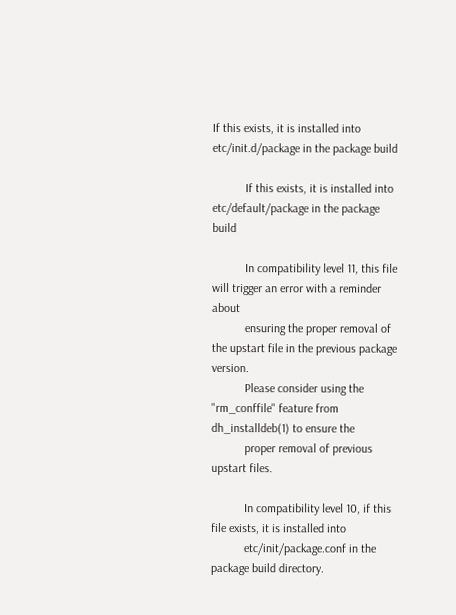If this exists, it is installed into etc/init.d/package in the package build

           If this exists, it is installed into etc/default/package in the package build

           In compatibility level 11, this file will trigger an error with a reminder about
           ensuring the proper removal of the upstart file in the previous package version.
           Please consider using the "rm_conffile" feature from dh_installdeb(1) to ensure the
           proper removal of previous upstart files.

           In compatibility level 10, if this file exists, it is installed into
           etc/init/package.conf in the package build directory.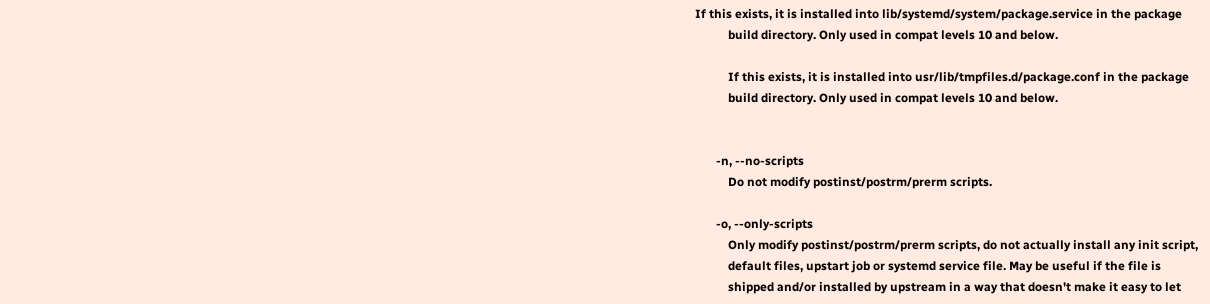If this exists, it is installed into lib/systemd/system/package.service in the package
           build directory. Only used in compat levels 10 and below.

           If this exists, it is installed into usr/lib/tmpfiles.d/package.conf in the package
           build directory. Only used in compat levels 10 and below.


       -n, --no-scripts
           Do not modify postinst/postrm/prerm scripts.

       -o, --only-scripts
           Only modify postinst/postrm/prerm scripts, do not actually install any init script,
           default files, upstart job or systemd service file. May be useful if the file is
           shipped and/or installed by upstream in a way that doesn't make it easy to let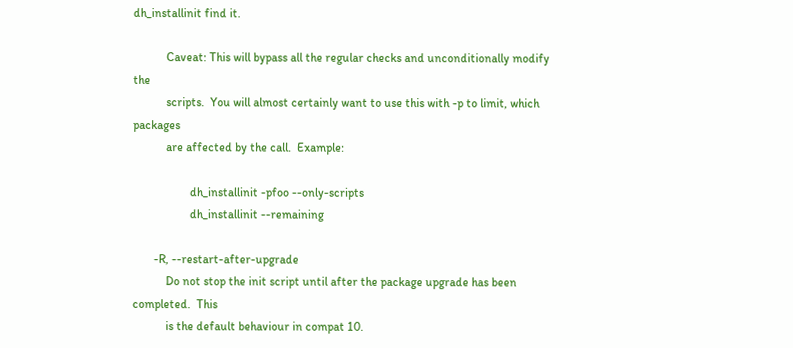dh_installinit find it.

           Caveat: This will bypass all the regular checks and unconditionally modify the
           scripts.  You will almost certainly want to use this with -p to limit, which packages
           are affected by the call.  Example:

                   dh_installinit -pfoo --only-scripts
                   dh_installinit --remaining

       -R, --restart-after-upgrade
           Do not stop the init script until after the package upgrade has been completed.  This
           is the default behaviour in compat 10.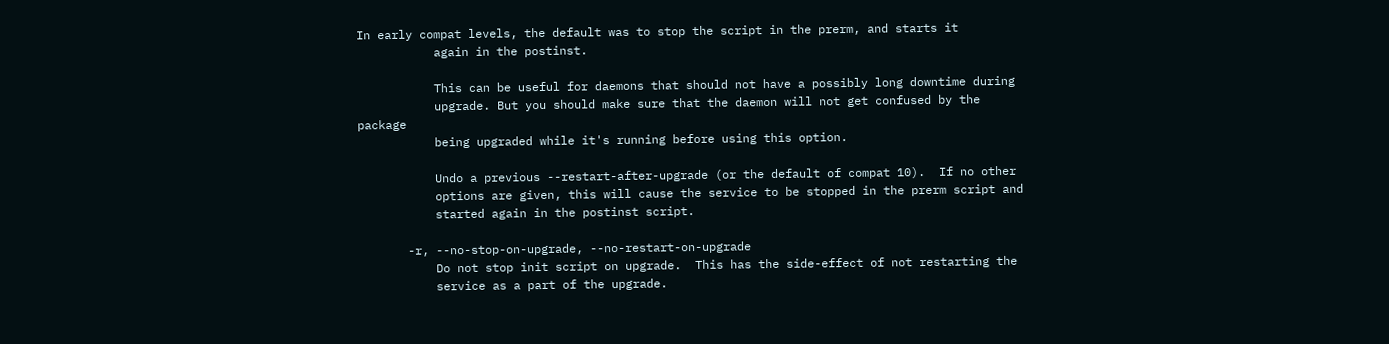In early compat levels, the default was to stop the script in the prerm, and starts it
           again in the postinst.

           This can be useful for daemons that should not have a possibly long downtime during
           upgrade. But you should make sure that the daemon will not get confused by the package
           being upgraded while it's running before using this option.

           Undo a previous --restart-after-upgrade (or the default of compat 10).  If no other
           options are given, this will cause the service to be stopped in the prerm script and
           started again in the postinst script.

       -r, --no-stop-on-upgrade, --no-restart-on-upgrade
           Do not stop init script on upgrade.  This has the side-effect of not restarting the
           service as a part of the upgrade.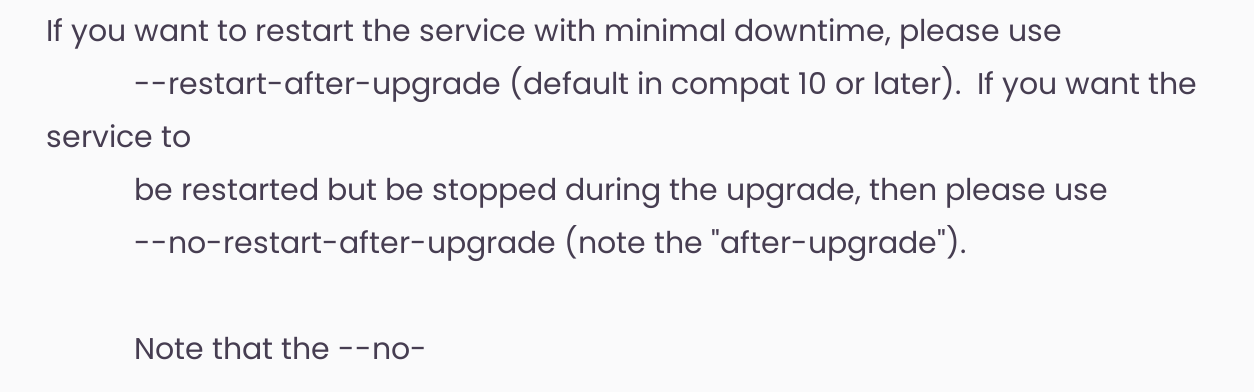If you want to restart the service with minimal downtime, please use
           --restart-after-upgrade (default in compat 10 or later).  If you want the service to
           be restarted but be stopped during the upgrade, then please use
           --no-restart-after-upgrade (note the "after-upgrade").

           Note that the --no-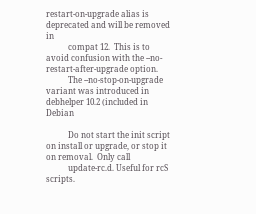restart-on-upgrade alias is deprecated and will be removed in
           compat 12.  This is to avoid confusion with the --no-restart-after-upgrade option.
           The --no-stop-on-upgrade variant was introduced in debhelper 10.2 (included in Debian

           Do not start the init script on install or upgrade, or stop it on removal.  Only call
           update-rc.d. Useful for rcS scripts.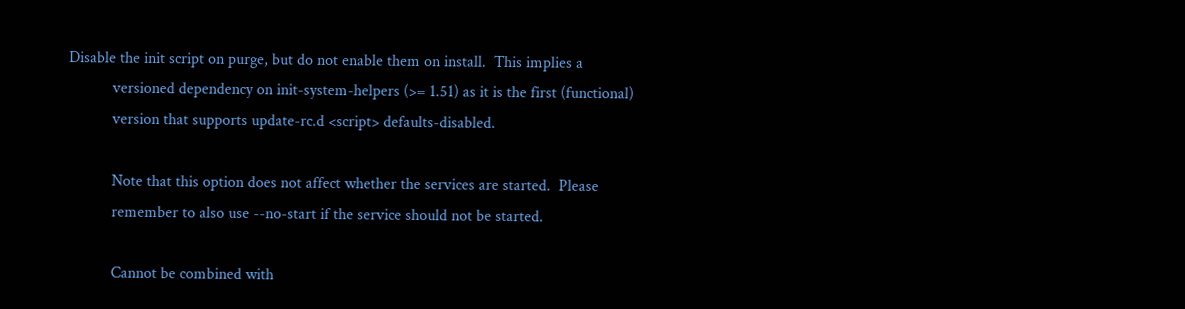Disable the init script on purge, but do not enable them on install.  This implies a
           versioned dependency on init-system-helpers (>= 1.51) as it is the first (functional)
           version that supports update-rc.d <script> defaults-disabled.

           Note that this option does not affect whether the services are started.  Please
           remember to also use --no-start if the service should not be started.

           Cannot be combined with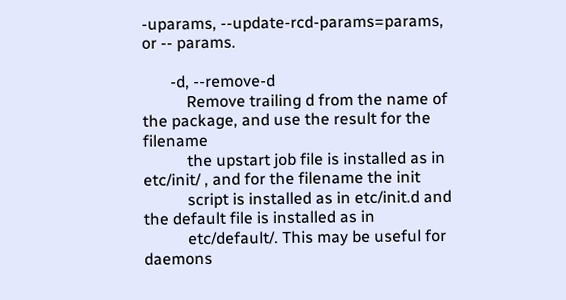-uparams, --update-rcd-params=params, or -- params.

       -d, --remove-d
           Remove trailing d from the name of the package, and use the result for the filename
           the upstart job file is installed as in etc/init/ , and for the filename the init
           script is installed as in etc/init.d and the default file is installed as in
           etc/default/. This may be useful for daemons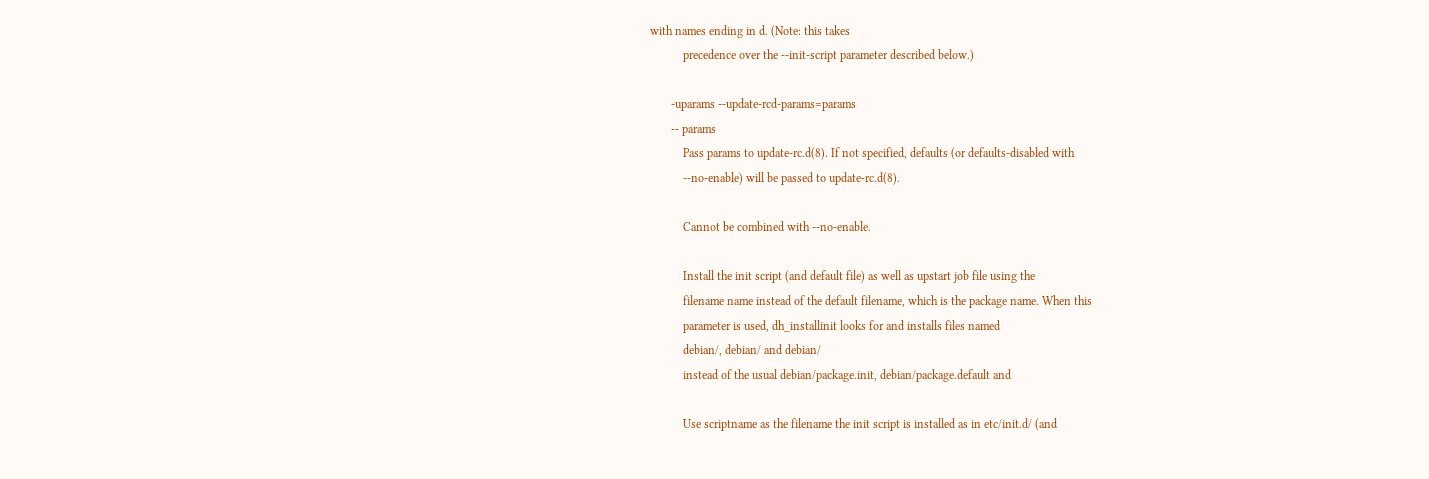with names ending in d. (Note: this takes
           precedence over the --init-script parameter described below.)

       -uparams --update-rcd-params=params
       -- params
           Pass params to update-rc.d(8). If not specified, defaults (or defaults-disabled with
           --no-enable) will be passed to update-rc.d(8).

           Cannot be combined with --no-enable.

           Install the init script (and default file) as well as upstart job file using the
           filename name instead of the default filename, which is the package name. When this
           parameter is used, dh_installinit looks for and installs files named
           debian/, debian/ and debian/
           instead of the usual debian/package.init, debian/package.default and

           Use scriptname as the filename the init script is installed as in etc/init.d/ (and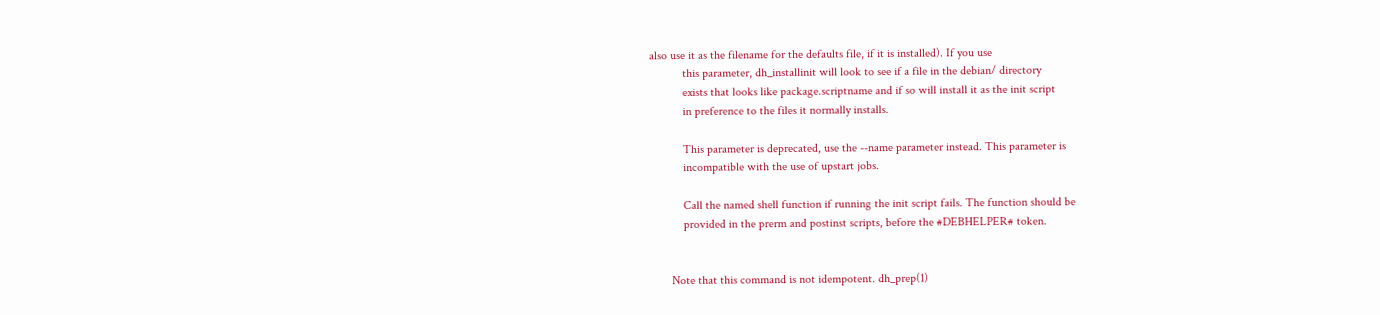also use it as the filename for the defaults file, if it is installed). If you use
           this parameter, dh_installinit will look to see if a file in the debian/ directory
           exists that looks like package.scriptname and if so will install it as the init script
           in preference to the files it normally installs.

           This parameter is deprecated, use the --name parameter instead. This parameter is
           incompatible with the use of upstart jobs.

           Call the named shell function if running the init script fails. The function should be
           provided in the prerm and postinst scripts, before the #DEBHELPER# token.


       Note that this command is not idempotent. dh_prep(1)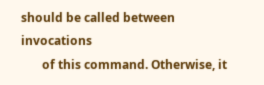should be called between invocations
       of this command. Otherwise, it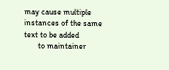may cause multiple instances of the same text to be added
       to maintainer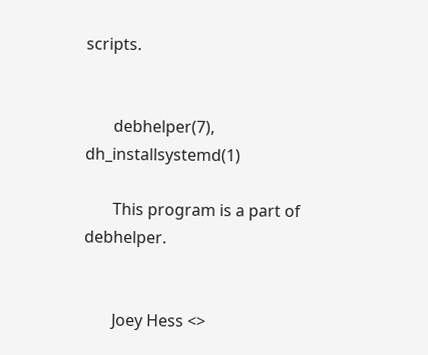scripts.


       debhelper(7), dh_installsystemd(1)

       This program is a part of debhelper.


       Joey Hess <>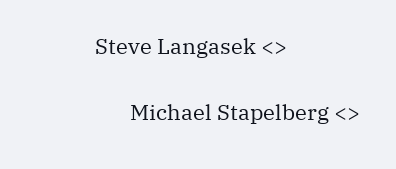Steve Langasek <>

       Michael Stapelberg <>